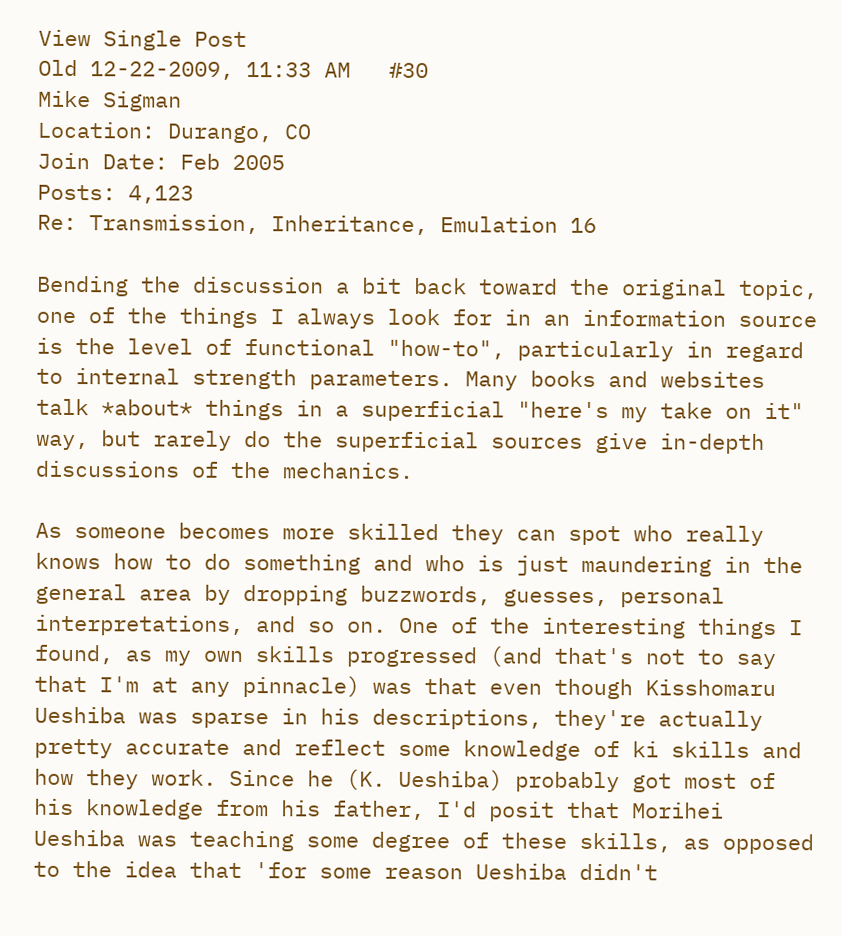View Single Post
Old 12-22-2009, 11:33 AM   #30
Mike Sigman
Location: Durango, CO
Join Date: Feb 2005
Posts: 4,123
Re: Transmission, Inheritance, Emulation 16

Bending the discussion a bit back toward the original topic, one of the things I always look for in an information source is the level of functional "how-to", particularly in regard to internal strength parameters. Many books and websites talk *about* things in a superficial "here's my take on it" way, but rarely do the superficial sources give in-depth discussions of the mechanics.

As someone becomes more skilled they can spot who really knows how to do something and who is just maundering in the general area by dropping buzzwords, guesses, personal interpretations, and so on. One of the interesting things I found, as my own skills progressed (and that's not to say that I'm at any pinnacle) was that even though Kisshomaru Ueshiba was sparse in his descriptions, they're actually pretty accurate and reflect some knowledge of ki skills and how they work. Since he (K. Ueshiba) probably got most of his knowledge from his father, I'd posit that Morihei Ueshiba was teaching some degree of these skills, as opposed to the idea that 'for some reason Ueshiba didn't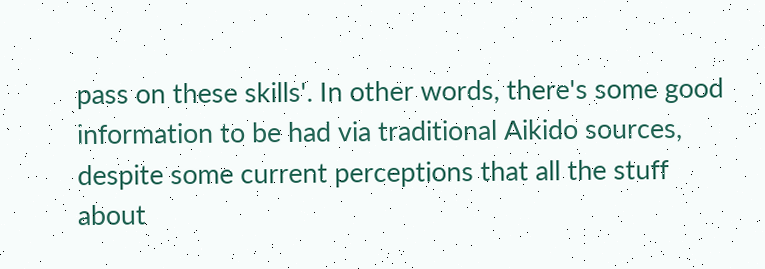pass on these skills'. In other words, there's some good information to be had via traditional Aikido sources, despite some current perceptions that all the stuff about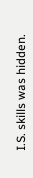I.S. skills was hidden.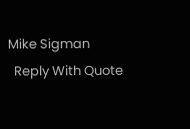Mike Sigman
  Reply With Quote